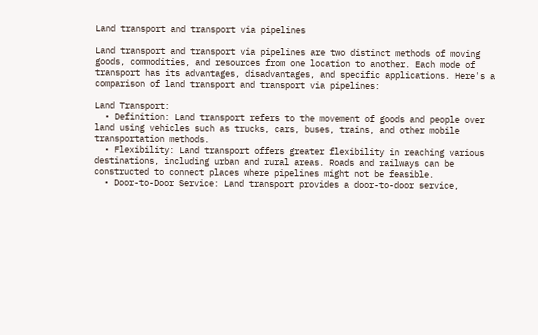Land transport and transport via pipelines

Land transport and transport via pipelines are two distinct methods of moving goods, commodities, and resources from one location to another. Each mode of transport has its advantages, disadvantages, and specific applications. Here's a comparison of land transport and transport via pipelines:

Land Transport:
  • Definition: Land transport refers to the movement of goods and people over land using vehicles such as trucks, cars, buses, trains, and other mobile transportation methods.
  • Flexibility: Land transport offers greater flexibility in reaching various destinations, including urban and rural areas. Roads and railways can be constructed to connect places where pipelines might not be feasible.
  • Door-to-Door Service: Land transport provides a door-to-door service,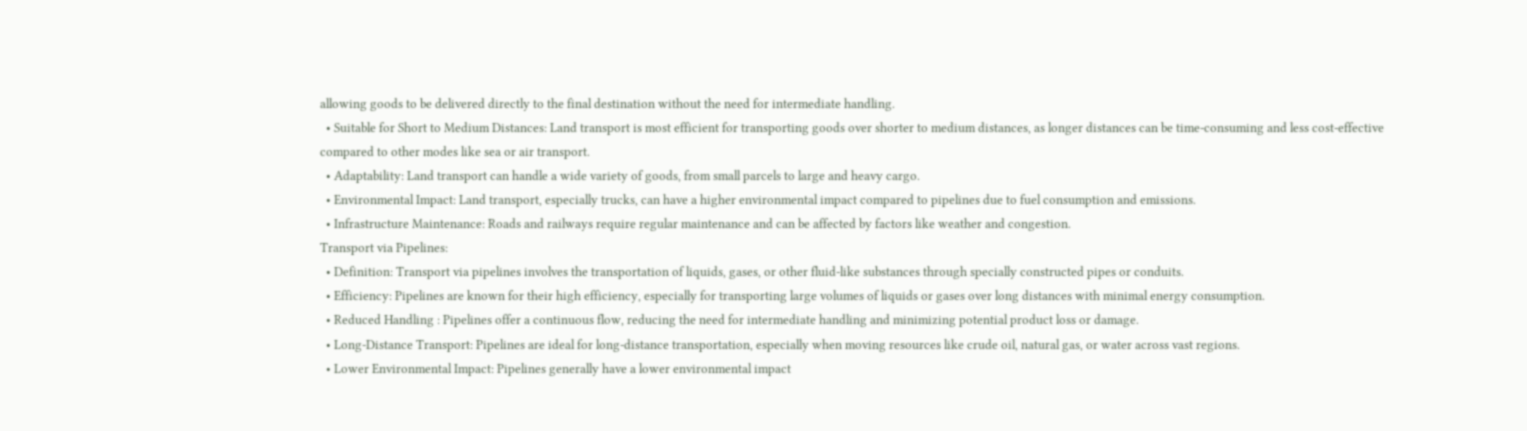allowing goods to be delivered directly to the final destination without the need for intermediate handling.
  • Suitable for Short to Medium Distances: Land transport is most efficient for transporting goods over shorter to medium distances, as longer distances can be time-consuming and less cost-effective compared to other modes like sea or air transport.
  • Adaptability: Land transport can handle a wide variety of goods, from small parcels to large and heavy cargo.
  • Environmental Impact: Land transport, especially trucks, can have a higher environmental impact compared to pipelines due to fuel consumption and emissions.
  • Infrastructure Maintenance: Roads and railways require regular maintenance and can be affected by factors like weather and congestion.
Transport via Pipelines:
  • Definition: Transport via pipelines involves the transportation of liquids, gases, or other fluid-like substances through specially constructed pipes or conduits.
  • Efficiency: Pipelines are known for their high efficiency, especially for transporting large volumes of liquids or gases over long distances with minimal energy consumption.
  • Reduced Handling : Pipelines offer a continuous flow, reducing the need for intermediate handling and minimizing potential product loss or damage.
  • Long-Distance Transport: Pipelines are ideal for long-distance transportation, especially when moving resources like crude oil, natural gas, or water across vast regions.
  • Lower Environmental Impact: Pipelines generally have a lower environmental impact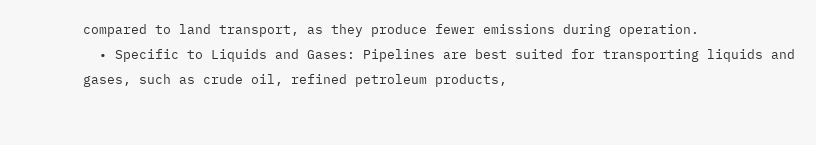compared to land transport, as they produce fewer emissions during operation.
  • Specific to Liquids and Gases: Pipelines are best suited for transporting liquids and gases, such as crude oil, refined petroleum products,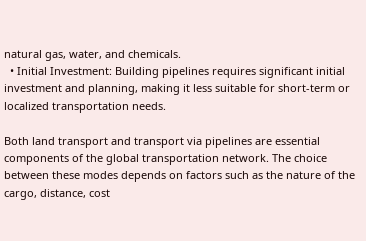natural gas, water, and chemicals.
  • Initial Investment: Building pipelines requires significant initial investment and planning, making it less suitable for short-term or localized transportation needs.

Both land transport and transport via pipelines are essential components of the global transportation network. The choice between these modes depends on factors such as the nature of the cargo, distance, cost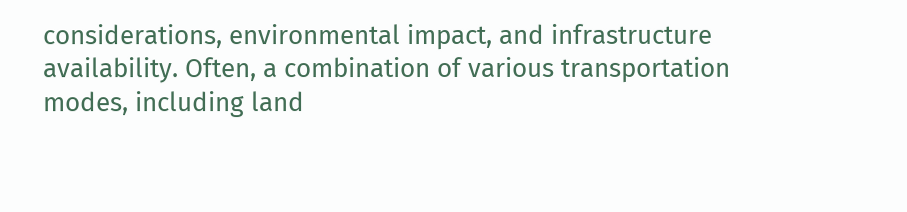considerations, environmental impact, and infrastructure availability. Often, a combination of various transportation modes, including land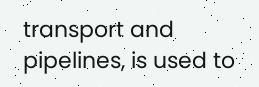transport and pipelines, is used to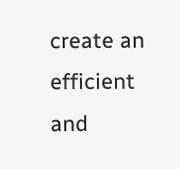create an efficient and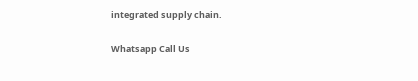integrated supply chain.

Whatsapp Call Us